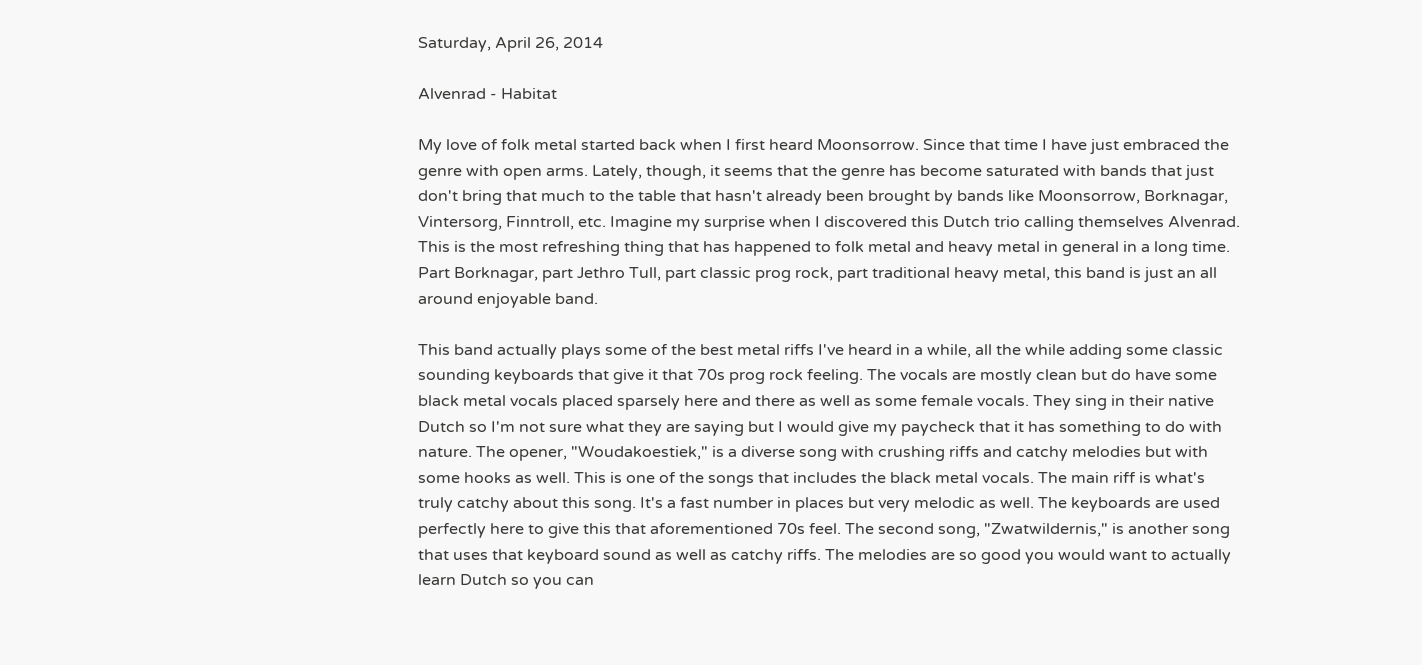Saturday, April 26, 2014

Alvenrad - Habitat

My love of folk metal started back when I first heard Moonsorrow. Since that time I have just embraced the genre with open arms. Lately, though, it seems that the genre has become saturated with bands that just don't bring that much to the table that hasn't already been brought by bands like Moonsorrow, Borknagar, Vintersorg, Finntroll, etc. Imagine my surprise when I discovered this Dutch trio calling themselves Alvenrad. This is the most refreshing thing that has happened to folk metal and heavy metal in general in a long time. Part Borknagar, part Jethro Tull, part classic prog rock, part traditional heavy metal, this band is just an all around enjoyable band.

This band actually plays some of the best metal riffs I've heard in a while, all the while adding some classic sounding keyboards that give it that 70s prog rock feeling. The vocals are mostly clean but do have some black metal vocals placed sparsely here and there as well as some female vocals. They sing in their native Dutch so I'm not sure what they are saying but I would give my paycheck that it has something to do with nature. The opener, "Woudakoestiek," is a diverse song with crushing riffs and catchy melodies but with some hooks as well. This is one of the songs that includes the black metal vocals. The main riff is what's truly catchy about this song. It's a fast number in places but very melodic as well. The keyboards are used perfectly here to give this that aforementioned 70s feel. The second song, "Zwatwildernis," is another song that uses that keyboard sound as well as catchy riffs. The melodies are so good you would want to actually learn Dutch so you can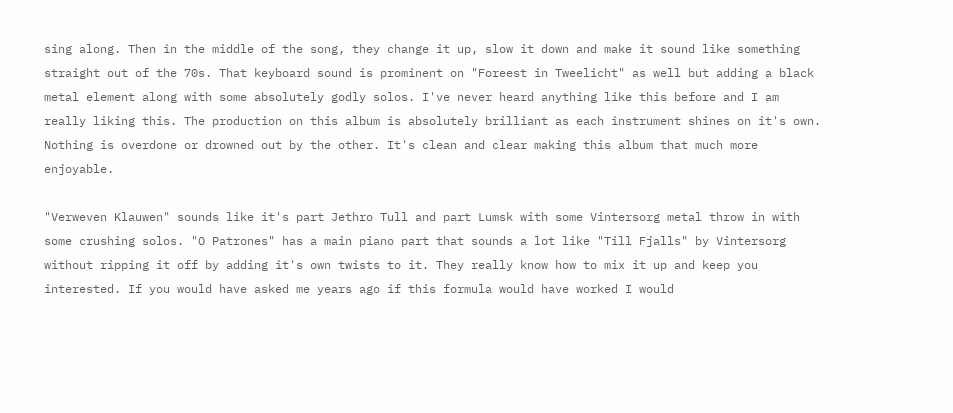sing along. Then in the middle of the song, they change it up, slow it down and make it sound like something straight out of the 70s. That keyboard sound is prominent on "Foreest in Tweelicht" as well but adding a black metal element along with some absolutely godly solos. I've never heard anything like this before and I am really liking this. The production on this album is absolutely brilliant as each instrument shines on it's own. Nothing is overdone or drowned out by the other. It's clean and clear making this album that much more enjoyable.

"Verweven Klauwen" sounds like it's part Jethro Tull and part Lumsk with some Vintersorg metal throw in with some crushing solos. "O Patrones" has a main piano part that sounds a lot like "Till Fjalls" by Vintersorg without ripping it off by adding it's own twists to it. They really know how to mix it up and keep you interested. If you would have asked me years ago if this formula would have worked I would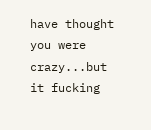have thought you were crazy...but it fucking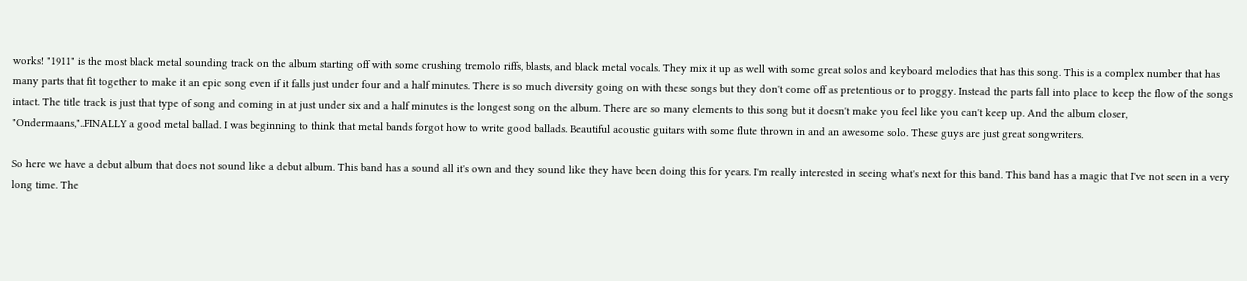works! "1911" is the most black metal sounding track on the album starting off with some crushing tremolo riffs, blasts, and black metal vocals. They mix it up as well with some great solos and keyboard melodies that has this song. This is a complex number that has many parts that fit together to make it an epic song even if it falls just under four and a half minutes. There is so much diversity going on with these songs but they don't come off as pretentious or to proggy. Instead the parts fall into place to keep the flow of the songs intact. The title track is just that type of song and coming in at just under six and a half minutes is the longest song on the album. There are so many elements to this song but it doesn't make you feel like you can't keep up. And the album closer, "Ondermaans,"..FINALLY a good metal ballad. I was beginning to think that metal bands forgot how to write good ballads. Beautiful acoustic guitars with some flute thrown in and an awesome solo. These guys are just great songwriters.

So here we have a debut album that does not sound like a debut album. This band has a sound all it's own and they sound like they have been doing this for years. I'm really interested in seeing what's next for this band. This band has a magic that I've not seen in a very long time. The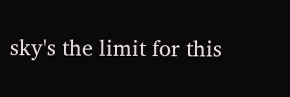sky's the limit for this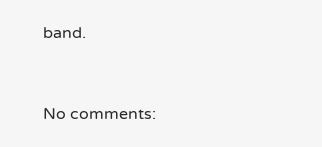band.


No comments: